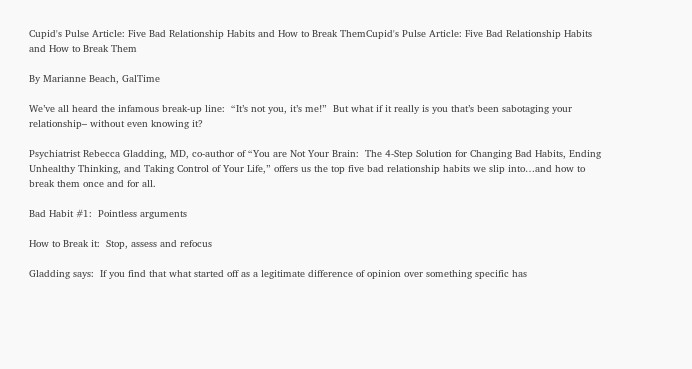Cupid's Pulse Article: Five Bad Relationship Habits and How to Break ThemCupid's Pulse Article: Five Bad Relationship Habits and How to Break Them

By Marianne Beach, GalTime

We’ve all heard the infamous break-up line:  “It’s not you, it’s me!”  But what if it really is you that’s been sabotaging your relationship– without even knowing it?

Psychiatrist Rebecca Gladding, MD, co-author of “You are Not Your Brain:  The 4-Step Solution for Changing Bad Habits, Ending Unhealthy Thinking, and Taking Control of Your Life,” offers us the top five bad relationship habits we slip into…and how to break them once and for all.

Bad Habit #1:  Pointless arguments

How to Break it:  Stop, assess and refocus

Gladding says:  If you find that what started off as a legitimate difference of opinion over something specific has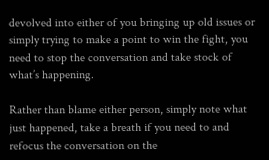devolved into either of you bringing up old issues or simply trying to make a point to win the fight, you need to stop the conversation and take stock of what’s happening.

Rather than blame either person, simply note what just happened, take a breath if you need to and refocus the conversation on the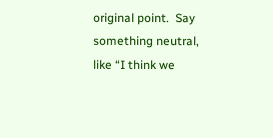original point.  Say something neutral, like “I think we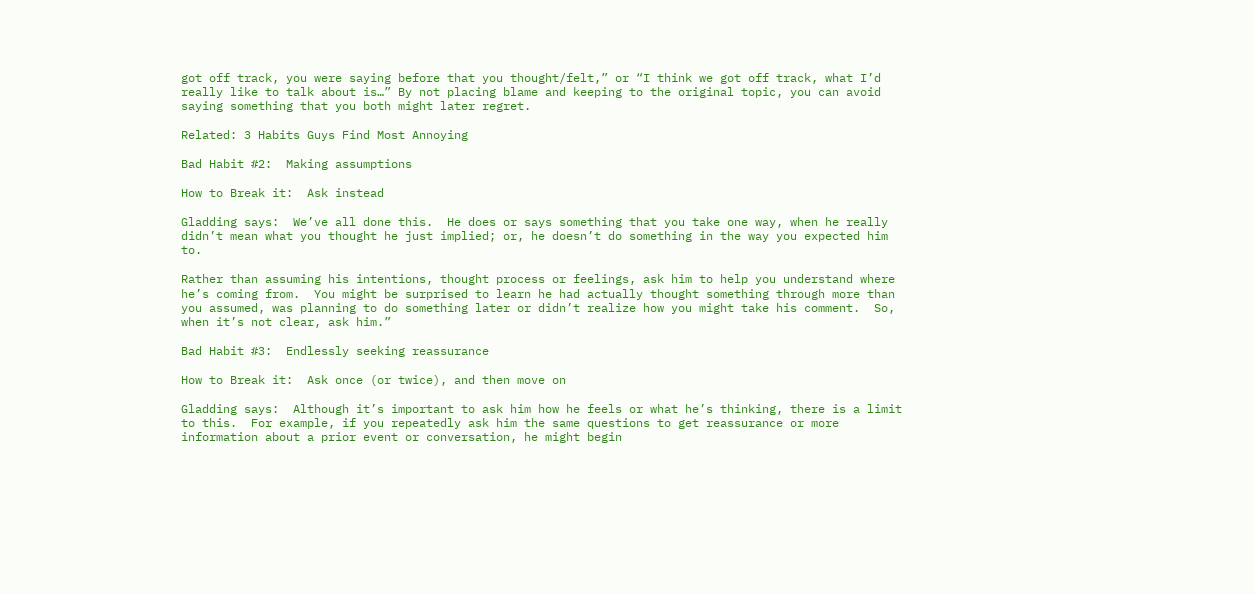got off track, you were saying before that you thought/felt,” or “I think we got off track, what I’d really like to talk about is…” By not placing blame and keeping to the original topic, you can avoid saying something that you both might later regret.

Related: 3 Habits Guys Find Most Annoying

Bad Habit #2:  Making assumptions

How to Break it:  Ask instead

Gladding says:  We’ve all done this.  He does or says something that you take one way, when he really didn’t mean what you thought he just implied; or, he doesn’t do something in the way you expected him to.

Rather than assuming his intentions, thought process or feelings, ask him to help you understand where he’s coming from.  You might be surprised to learn he had actually thought something through more than you assumed, was planning to do something later or didn’t realize how you might take his comment.  So, when it’s not clear, ask him.”

Bad Habit #3:  Endlessly seeking reassurance

How to Break it:  Ask once (or twice), and then move on

Gladding says:  Although it’s important to ask him how he feels or what he’s thinking, there is a limit to this.  For example, if you repeatedly ask him the same questions to get reassurance or more information about a prior event or conversation, he might begin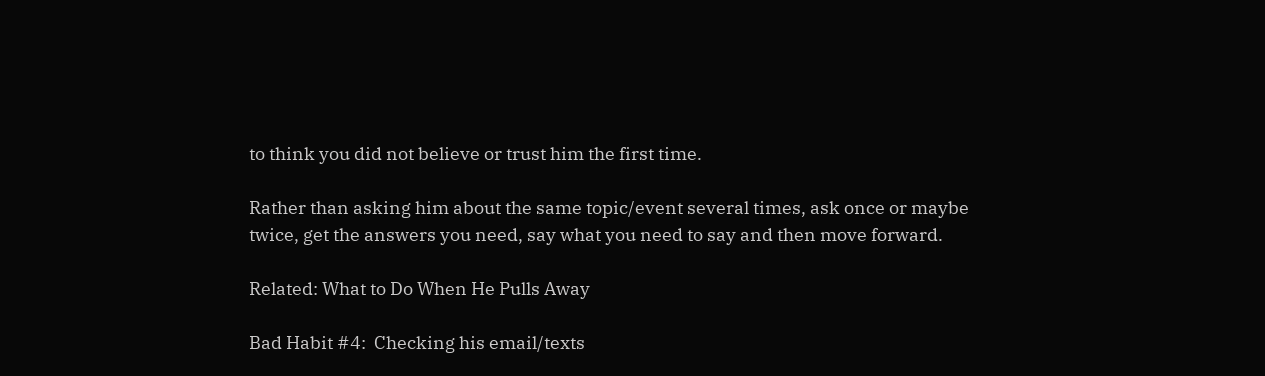to think you did not believe or trust him the first time.

Rather than asking him about the same topic/event several times, ask once or maybe twice, get the answers you need, say what you need to say and then move forward.

Related: What to Do When He Pulls Away

Bad Habit #4:  Checking his email/texts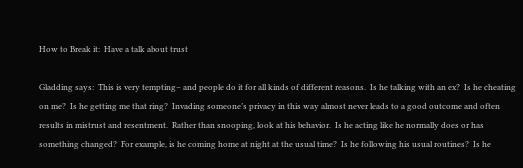How to Break it:  Have a talk about trust

Gladding says:  This is very tempting– and people do it for all kinds of different reasons.  Is he talking with an ex?  Is he cheating on me?  Is he getting me that ring?  Invading someone’s privacy in this way almost never leads to a good outcome and often results in mistrust and resentment.  Rather than snooping, look at his behavior.  Is he acting like he normally does or has something changed?  For example, is he coming home at night at the usual time?  Is he following his usual routines?  Is he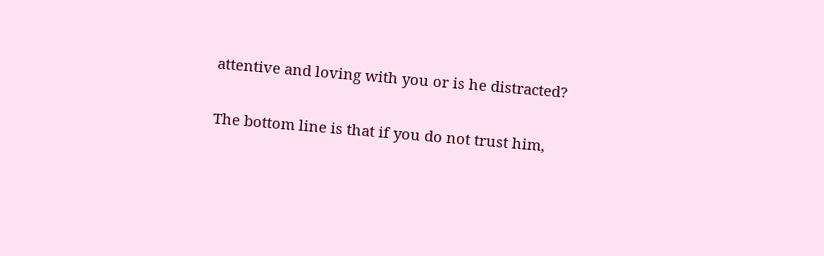attentive and loving with you or is he distracted?

The bottom line is that if you do not trust him,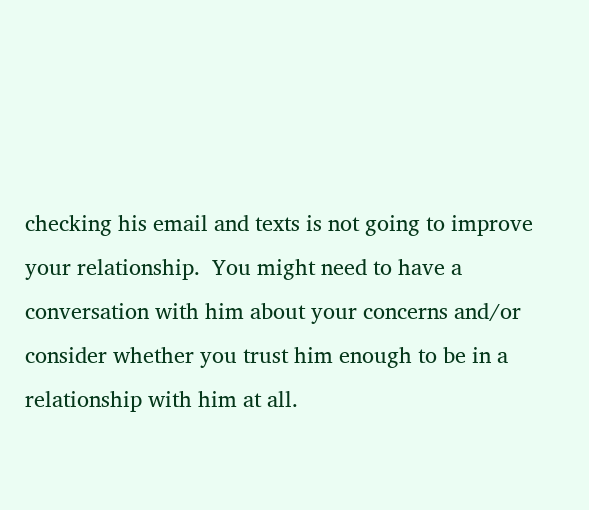checking his email and texts is not going to improve your relationship.  You might need to have a conversation with him about your concerns and/or consider whether you trust him enough to be in a relationship with him at all.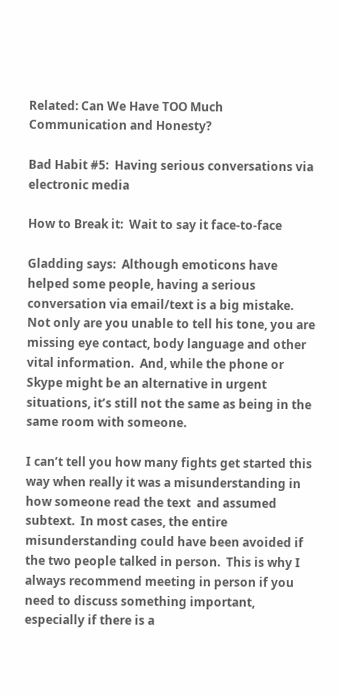Related: Can We Have TOO Much Communication and Honesty?

Bad Habit #5:  Having serious conversations via electronic media

How to Break it:  Wait to say it face-to-face

Gladding says:  Although emoticons have helped some people, having a serious conversation via email/text is a big mistake.  Not only are you unable to tell his tone, you are missing eye contact, body language and other vital information.  And, while the phone or Skype might be an alternative in urgent situations, it’s still not the same as being in the same room with someone.

I can’t tell you how many fights get started this way when really it was a misunderstanding in how someone read the text  and assumed subtext.  In most cases, the entire misunderstanding could have been avoided if the two people talked in person.  This is why I always recommend meeting in person if you need to discuss something important, especially if there is a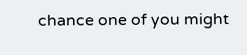chance one of you might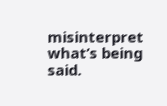misinterpret what’s being said.